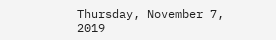Thursday, November 7, 2019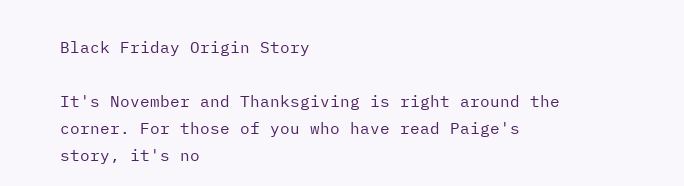Black Friday Origin Story

It's November and Thanksgiving is right around the corner. For those of you who have read Paige's story, it's no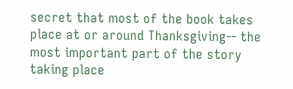secret that most of the book takes place at or around Thanksgiving-- the most important part of the story taking place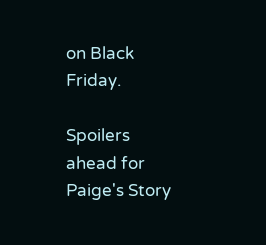on Black Friday.

Spoilers ahead for Paige's Story